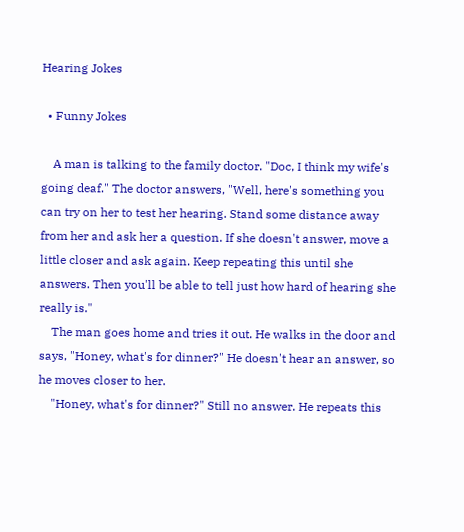Hearing Jokes

  • Funny Jokes

    A man is talking to the family doctor. "Doc, I think my wife's going deaf." The doctor answers, "Well, here's something you can try on her to test her hearing. Stand some distance away from her and ask her a question. If she doesn't answer, move a little closer and ask again. Keep repeating this until she answers. Then you'll be able to tell just how hard of hearing she really is."
    The man goes home and tries it out. He walks in the door and says, "Honey, what's for dinner?" He doesn't hear an answer, so he moves closer to her.
    "Honey, what's for dinner?" Still no answer. He repeats this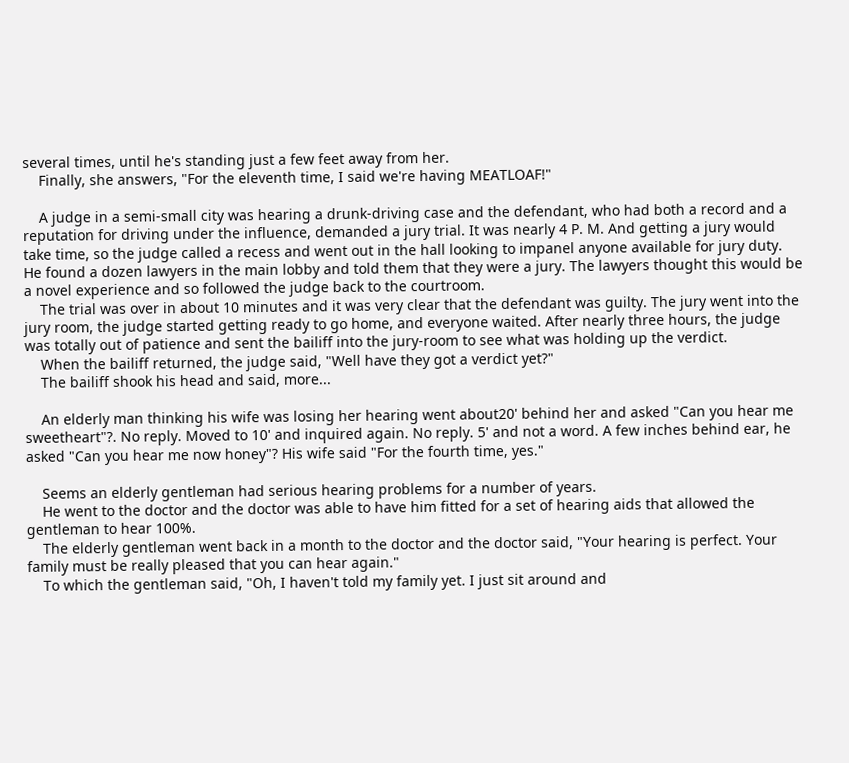several times, until he's standing just a few feet away from her.
    Finally, she answers, "For the eleventh time, I said we're having MEATLOAF!"

    A judge in a semi-small city was hearing a drunk-driving case and the defendant, who had both a record and a reputation for driving under the influence, demanded a jury trial. It was nearly 4 P. M. And getting a jury would take time, so the judge called a recess and went out in the hall looking to impanel anyone available for jury duty. He found a dozen lawyers in the main lobby and told them that they were a jury. The lawyers thought this would be a novel experience and so followed the judge back to the courtroom.
    The trial was over in about 10 minutes and it was very clear that the defendant was guilty. The jury went into the jury room, the judge started getting ready to go home, and everyone waited. After nearly three hours, the judge was totally out of patience and sent the bailiff into the jury-room to see what was holding up the verdict.
    When the bailiff returned, the judge said, "Well have they got a verdict yet?"
    The bailiff shook his head and said, more...

    An elderly man thinking his wife was losing her hearing went about20' behind her and asked "Can you hear me sweetheart"?. No reply. Moved to 10' and inquired again. No reply. 5' and not a word. A few inches behind ear, he asked "Can you hear me now honey"? His wife said "For the fourth time, yes."

    Seems an elderly gentleman had serious hearing problems for a number of years.
    He went to the doctor and the doctor was able to have him fitted for a set of hearing aids that allowed the gentleman to hear 100%.
    The elderly gentleman went back in a month to the doctor and the doctor said, "Your hearing is perfect. Your family must be really pleased that you can hear again."
    To which the gentleman said, "Oh, I haven't told my family yet. I just sit around and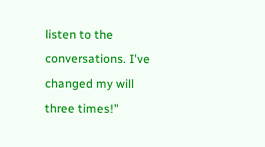listen to the conversations. I've changed my will three times!"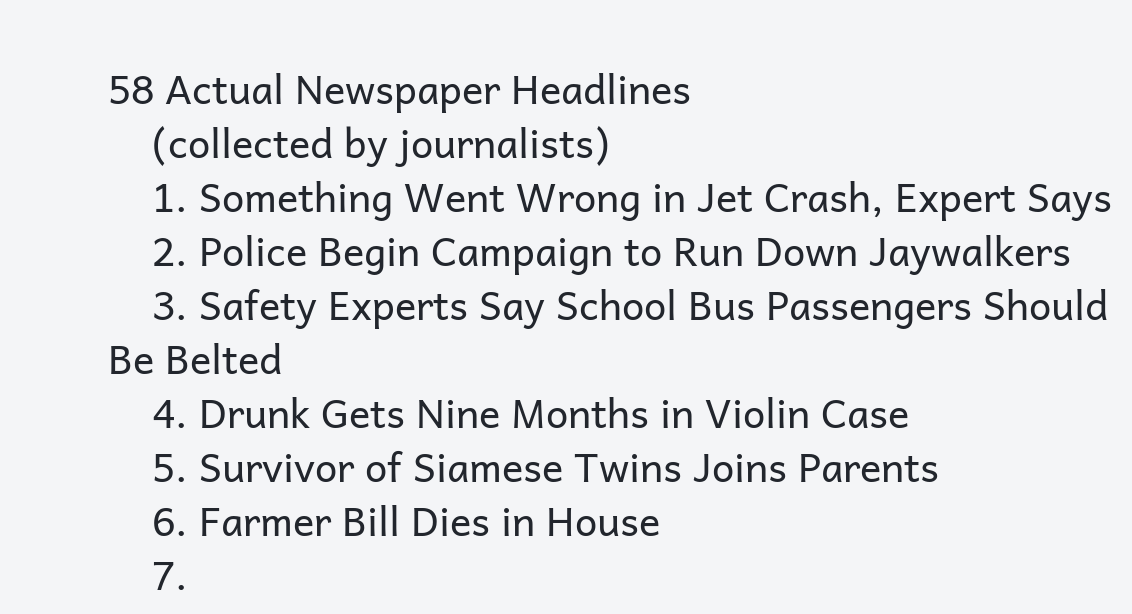58 Actual Newspaper Headlines
    (collected by journalists)
    1. Something Went Wrong in Jet Crash, Expert Says
    2. Police Begin Campaign to Run Down Jaywalkers
    3. Safety Experts Say School Bus Passengers Should Be Belted
    4. Drunk Gets Nine Months in Violin Case
    5. Survivor of Siamese Twins Joins Parents
    6. Farmer Bill Dies in House
    7.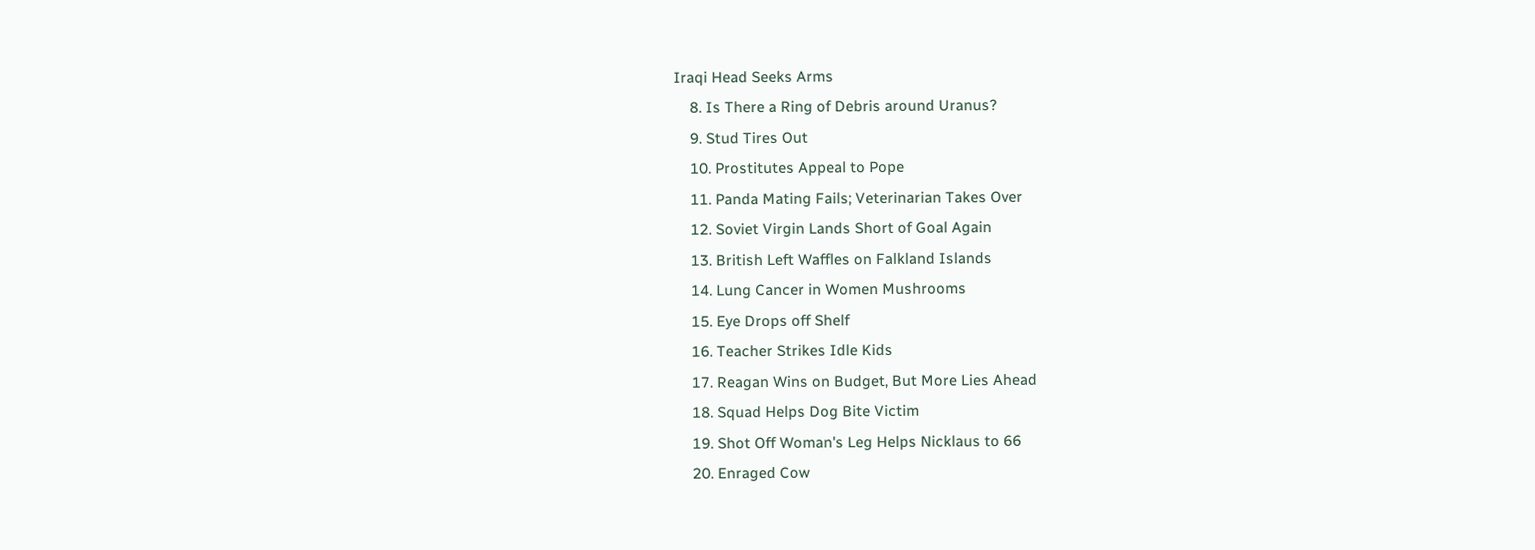Iraqi Head Seeks Arms
    8. Is There a Ring of Debris around Uranus?
    9. Stud Tires Out
    10. Prostitutes Appeal to Pope
    11. Panda Mating Fails; Veterinarian Takes Over
    12. Soviet Virgin Lands Short of Goal Again
    13. British Left Waffles on Falkland Islands
    14. Lung Cancer in Women Mushrooms
    15. Eye Drops off Shelf
    16. Teacher Strikes Idle Kids
    17. Reagan Wins on Budget, But More Lies Ahead
    18. Squad Helps Dog Bite Victim
    19. Shot Off Woman's Leg Helps Nicklaus to 66
    20. Enraged Cow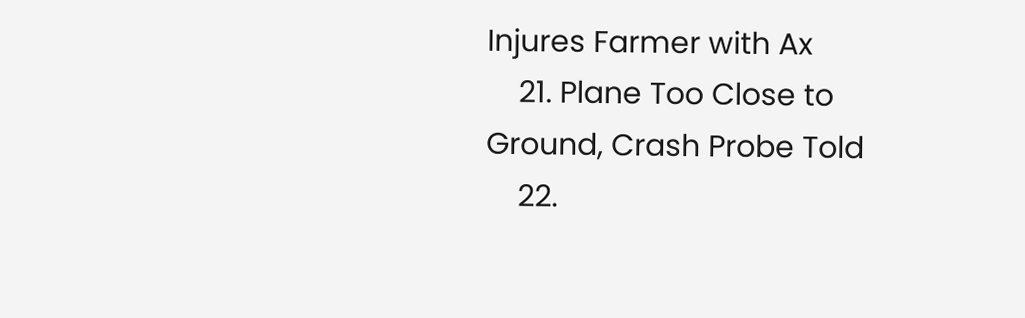Injures Farmer with Ax
    21. Plane Too Close to Ground, Crash Probe Told
    22.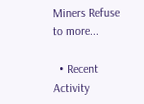Miners Refuse to more...

  • Recent Activity